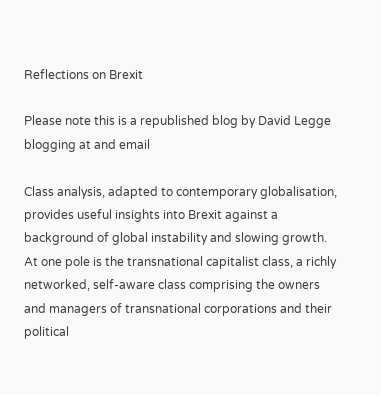Reflections on Brexit

Please note this is a republished blog by David Legge blogging at and email

Class analysis, adapted to contemporary globalisation, provides useful insights into Brexit against a background of global instability and slowing growth. At one pole is the transnational capitalist class, a richly networked, self-aware class comprising the owners and managers of transnational corporations and their political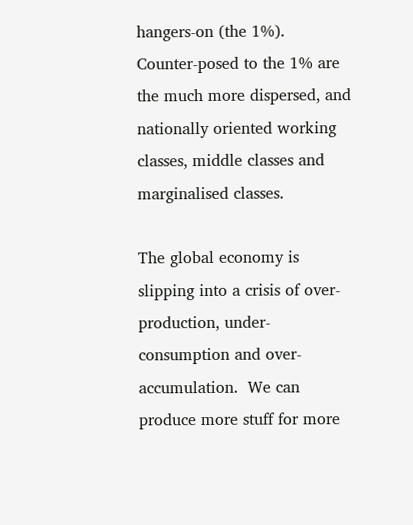hangers-on (the 1%).  Counter-posed to the 1% are the much more dispersed, and nationally oriented working classes, middle classes and marginalised classes.

The global economy is slipping into a crisis of over-production, under-consumption and over-accumulation.  We can produce more stuff for more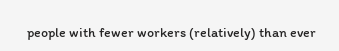people with fewer workers (relatively) than ever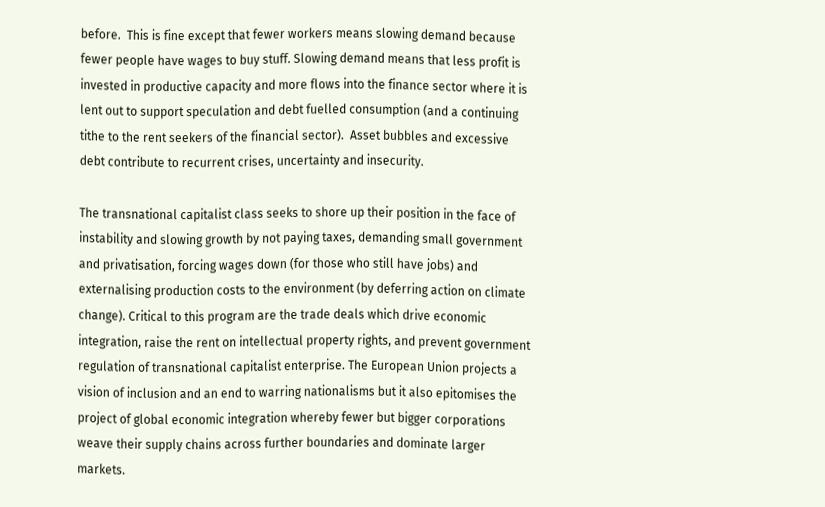before.  This is fine except that fewer workers means slowing demand because fewer people have wages to buy stuff. Slowing demand means that less profit is invested in productive capacity and more flows into the finance sector where it is lent out to support speculation and debt fuelled consumption (and a continuing tithe to the rent seekers of the financial sector).  Asset bubbles and excessive debt contribute to recurrent crises, uncertainty and insecurity.

The transnational capitalist class seeks to shore up their position in the face of instability and slowing growth by not paying taxes, demanding small government and privatisation, forcing wages down (for those who still have jobs) and externalising production costs to the environment (by deferring action on climate change). Critical to this program are the trade deals which drive economic integration, raise the rent on intellectual property rights, and prevent government regulation of transnational capitalist enterprise. The European Union projects a vision of inclusion and an end to warring nationalisms but it also epitomises the project of global economic integration whereby fewer but bigger corporations weave their supply chains across further boundaries and dominate larger markets.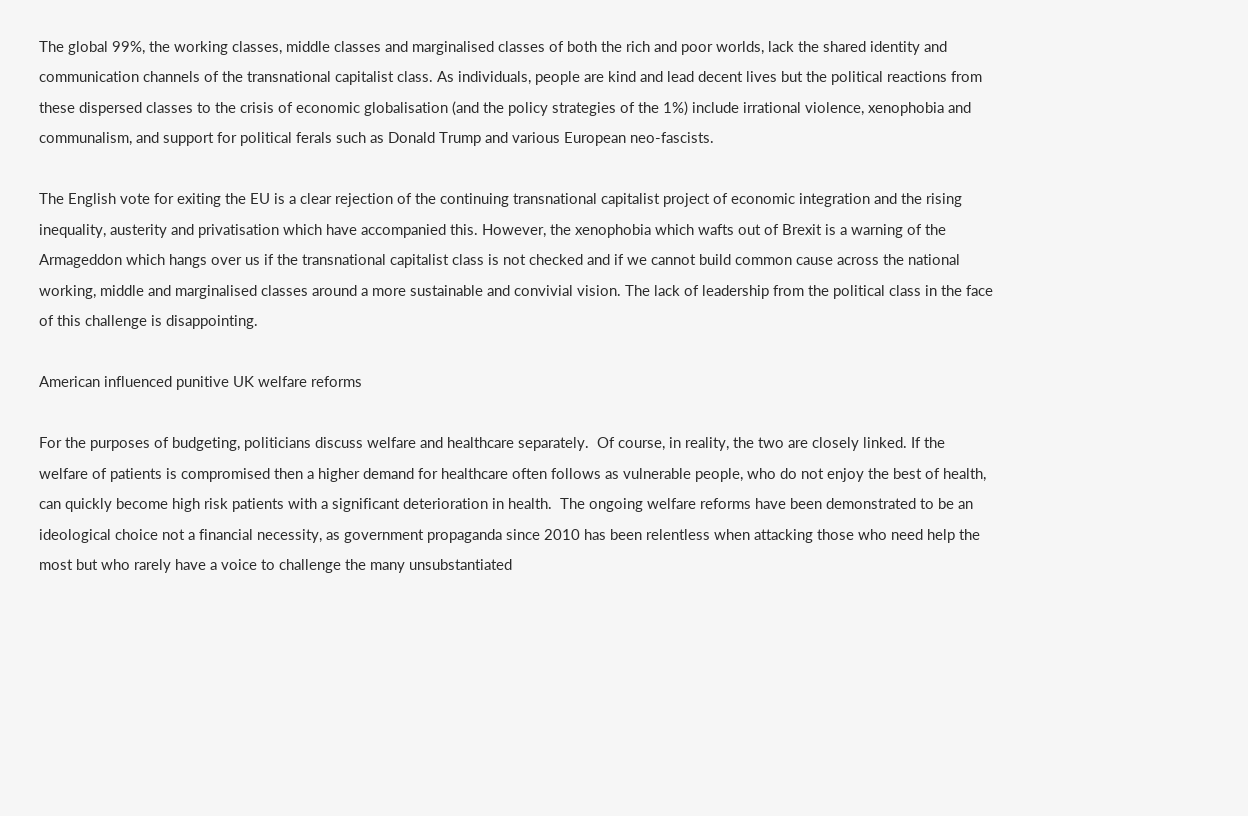The global 99%, the working classes, middle classes and marginalised classes of both the rich and poor worlds, lack the shared identity and communication channels of the transnational capitalist class. As individuals, people are kind and lead decent lives but the political reactions from these dispersed classes to the crisis of economic globalisation (and the policy strategies of the 1%) include irrational violence, xenophobia and communalism, and support for political ferals such as Donald Trump and various European neo-fascists.

The English vote for exiting the EU is a clear rejection of the continuing transnational capitalist project of economic integration and the rising inequality, austerity and privatisation which have accompanied this. However, the xenophobia which wafts out of Brexit is a warning of the Armageddon which hangs over us if the transnational capitalist class is not checked and if we cannot build common cause across the national working, middle and marginalised classes around a more sustainable and convivial vision. The lack of leadership from the political class in the face of this challenge is disappointing.

American influenced punitive UK welfare reforms

For the purposes of budgeting, politicians discuss welfare and healthcare separately.  Of course, in reality, the two are closely linked. If the welfare of patients is compromised then a higher demand for healthcare often follows as vulnerable people, who do not enjoy the best of health, can quickly become high risk patients with a significant deterioration in health.  The ongoing welfare reforms have been demonstrated to be an ideological choice not a financial necessity, as government propaganda since 2010 has been relentless when attacking those who need help the most but who rarely have a voice to challenge the many unsubstantiated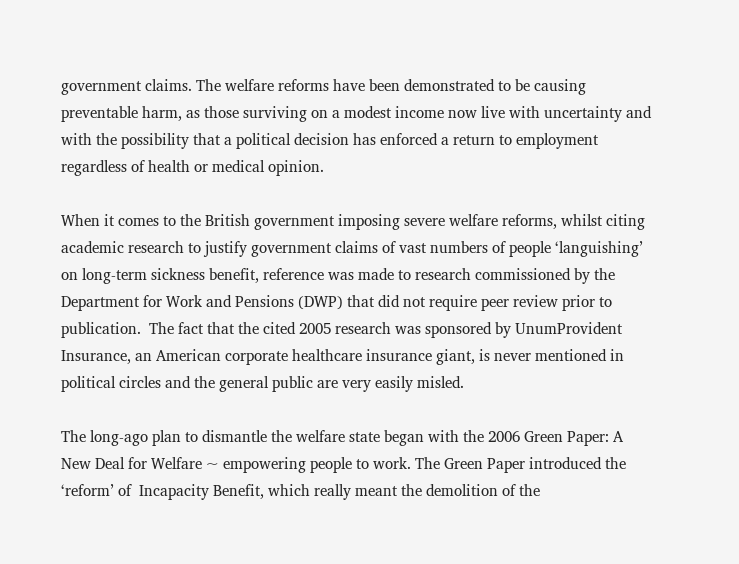government claims. The welfare reforms have been demonstrated to be causing preventable harm, as those surviving on a modest income now live with uncertainty and with the possibility that a political decision has enforced a return to employment regardless of health or medical opinion.

When it comes to the British government imposing severe welfare reforms, whilst citing academic research to justify government claims of vast numbers of people ‘languishing’ on long-term sickness benefit, reference was made to research commissioned by the Department for Work and Pensions (DWP) that did not require peer review prior to publication.  The fact that the cited 2005 research was sponsored by UnumProvident Insurance, an American corporate healthcare insurance giant, is never mentioned in political circles and the general public are very easily misled.

The long-ago plan to dismantle the welfare state began with the 2006 Green Paper: A New Deal for Welfare ~ empowering people to work. The Green Paper introduced the ‘reform’ of  Incapacity Benefit, which really meant the demolition of the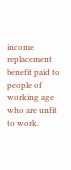income replacement benefit paid to people of working age who are unfit to work.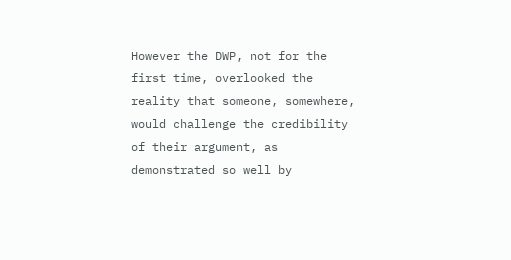However the DWP, not for the first time, overlooked the reality that someone, somewhere, would challenge the credibility of their argument, as demonstrated so well by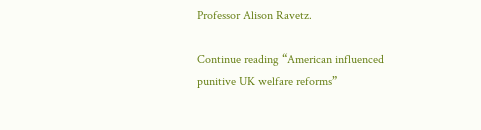Professor Alison Ravetz.

Continue reading “American influenced punitive UK welfare reforms”